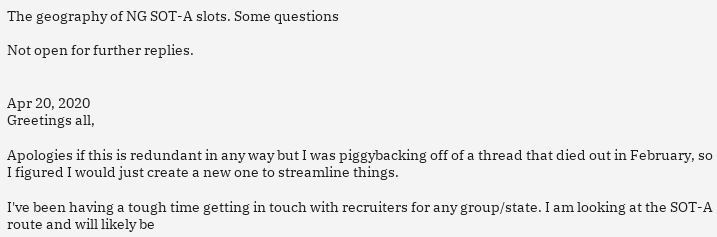The geography of NG SOT-A slots. Some questions

Not open for further replies.


Apr 20, 2020
Greetings all,

Apologies if this is redundant in any way but I was piggybacking off of a thread that died out in February, so I figured I would just create a new one to streamline things.

I've been having a tough time getting in touch with recruiters for any group/state. I am looking at the SOT-A route and will likely be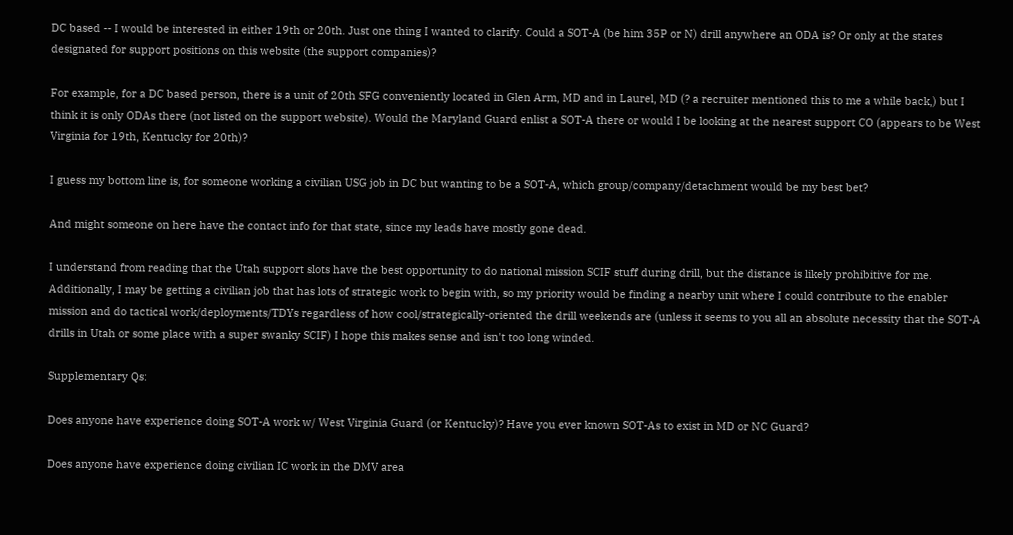DC based -- I would be interested in either 19th or 20th. Just one thing I wanted to clarify. Could a SOT-A (be him 35P or N) drill anywhere an ODA is? Or only at the states designated for support positions on this website (the support companies)?

For example, for a DC based person, there is a unit of 20th SFG conveniently located in Glen Arm, MD and in Laurel, MD (? a recruiter mentioned this to me a while back,) but I think it is only ODAs there (not listed on the support website). Would the Maryland Guard enlist a SOT-A there or would I be looking at the nearest support CO (appears to be West Virginia for 19th, Kentucky for 20th)?

I guess my bottom line is, for someone working a civilian USG job in DC but wanting to be a SOT-A, which group/company/detachment would be my best bet?

And might someone on here have the contact info for that state, since my leads have mostly gone dead.

I understand from reading that the Utah support slots have the best opportunity to do national mission SCIF stuff during drill, but the distance is likely prohibitive for me. Additionally, I may be getting a civilian job that has lots of strategic work to begin with, so my priority would be finding a nearby unit where I could contribute to the enabler mission and do tactical work/deployments/TDYs regardless of how cool/strategically-oriented the drill weekends are (unless it seems to you all an absolute necessity that the SOT-A drills in Utah or some place with a super swanky SCIF) I hope this makes sense and isn't too long winded.

Supplementary Qs:

Does anyone have experience doing SOT-A work w/ West Virginia Guard (or Kentucky)? Have you ever known SOT-As to exist in MD or NC Guard?

Does anyone have experience doing civilian IC work in the DMV area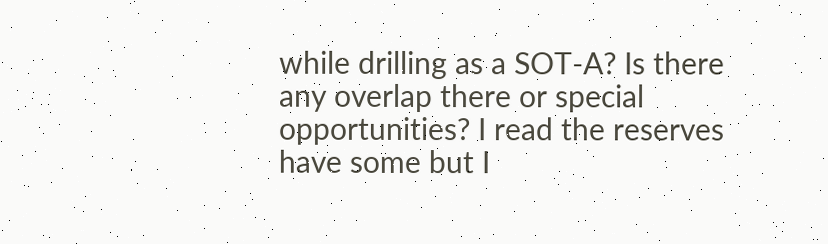while drilling as a SOT-A? Is there any overlap there or special opportunities? I read the reserves have some but I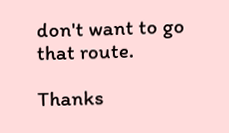don't want to go that route.

Thanks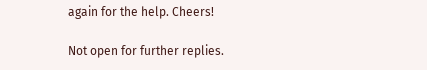again for the help. Cheers!

Not open for further replies.